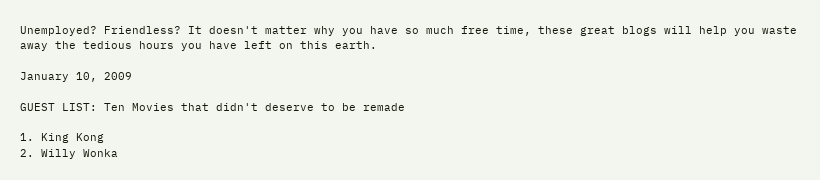Unemployed? Friendless? It doesn't matter why you have so much free time, these great blogs will help you waste away the tedious hours you have left on this earth.

January 10, 2009

GUEST LIST: Ten Movies that didn't deserve to be remade

1. King Kong
2. Willy Wonka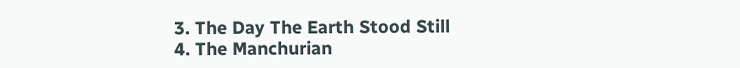3. The Day The Earth Stood Still
4. The Manchurian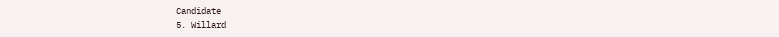Candidate
5. Willard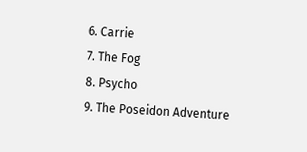6. Carrie
7. The Fog
8. Psycho
9. The Poseidon Adventure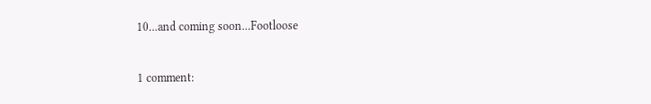10...and coming soon...Footloose

1 comment: